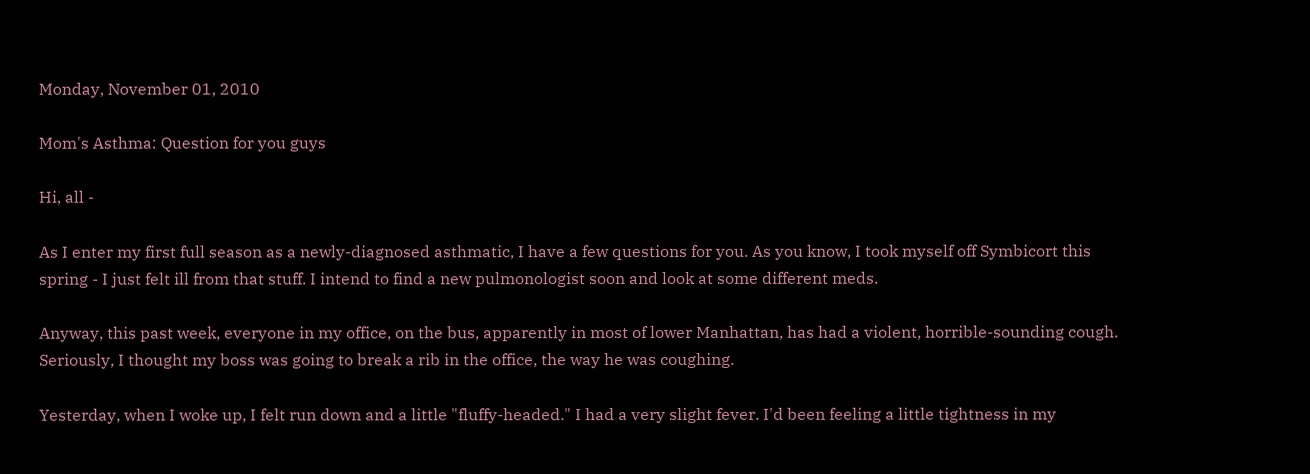Monday, November 01, 2010

Mom's Asthma: Question for you guys

Hi, all -

As I enter my first full season as a newly-diagnosed asthmatic, I have a few questions for you. As you know, I took myself off Symbicort this spring - I just felt ill from that stuff. I intend to find a new pulmonologist soon and look at some different meds.

Anyway, this past week, everyone in my office, on the bus, apparently in most of lower Manhattan, has had a violent, horrible-sounding cough. Seriously, I thought my boss was going to break a rib in the office, the way he was coughing.

Yesterday, when I woke up, I felt run down and a little "fluffy-headed." I had a very slight fever. I'd been feeling a little tightness in my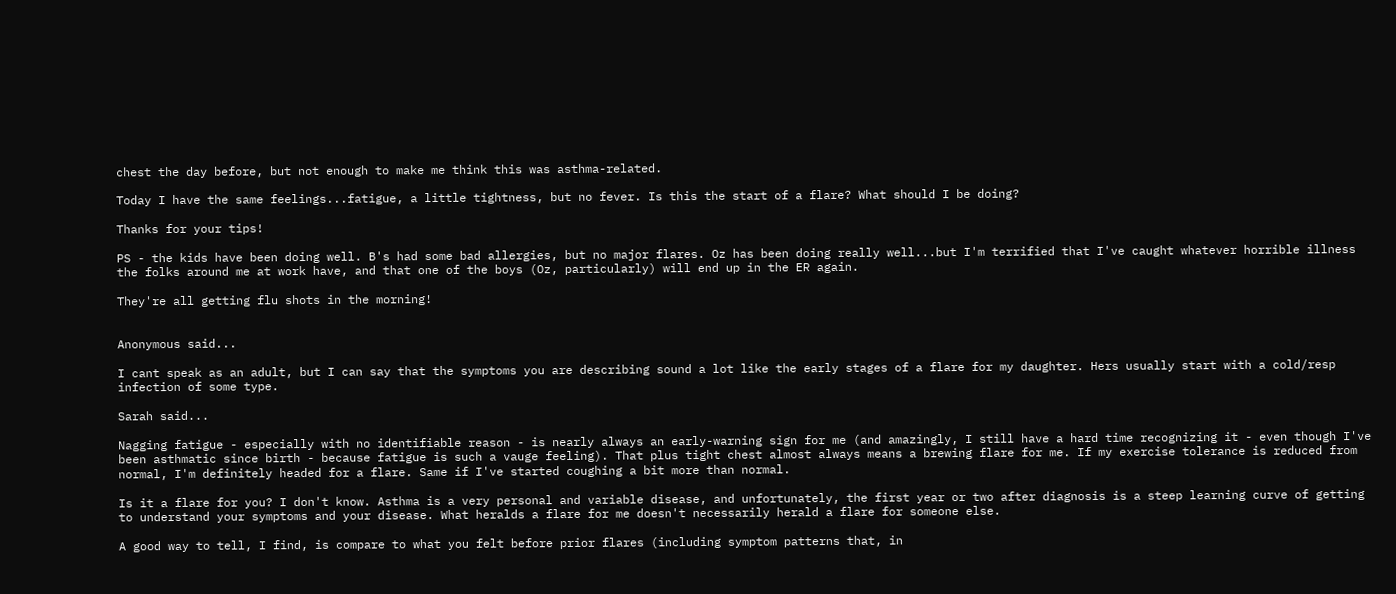chest the day before, but not enough to make me think this was asthma-related.

Today I have the same feelings...fatigue, a little tightness, but no fever. Is this the start of a flare? What should I be doing?

Thanks for your tips!

PS - the kids have been doing well. B's had some bad allergies, but no major flares. Oz has been doing really well...but I'm terrified that I've caught whatever horrible illness the folks around me at work have, and that one of the boys (Oz, particularly) will end up in the ER again.

They're all getting flu shots in the morning!


Anonymous said...

I cant speak as an adult, but I can say that the symptoms you are describing sound a lot like the early stages of a flare for my daughter. Hers usually start with a cold/resp infection of some type.

Sarah said...

Nagging fatigue - especially with no identifiable reason - is nearly always an early-warning sign for me (and amazingly, I still have a hard time recognizing it - even though I've been asthmatic since birth - because fatigue is such a vauge feeling). That plus tight chest almost always means a brewing flare for me. If my exercise tolerance is reduced from normal, I'm definitely headed for a flare. Same if I've started coughing a bit more than normal.

Is it a flare for you? I don't know. Asthma is a very personal and variable disease, and unfortunately, the first year or two after diagnosis is a steep learning curve of getting to understand your symptoms and your disease. What heralds a flare for me doesn't necessarily herald a flare for someone else.

A good way to tell, I find, is compare to what you felt before prior flares (including symptom patterns that, in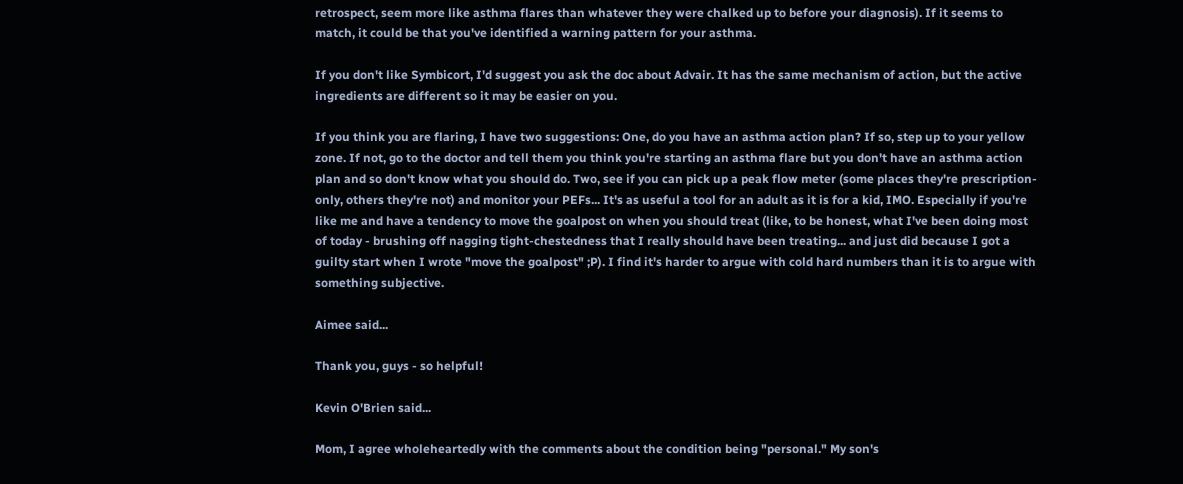retrospect, seem more like asthma flares than whatever they were chalked up to before your diagnosis). If it seems to match, it could be that you've identified a warning pattern for your asthma.

If you don't like Symbicort, I'd suggest you ask the doc about Advair. It has the same mechanism of action, but the active ingredients are different so it may be easier on you.

If you think you are flaring, I have two suggestions: One, do you have an asthma action plan? If so, step up to your yellow zone. If not, go to the doctor and tell them you think you're starting an asthma flare but you don't have an asthma action plan and so don't know what you should do. Two, see if you can pick up a peak flow meter (some places they're prescription-only, others they're not) and monitor your PEFs... It's as useful a tool for an adult as it is for a kid, IMO. Especially if you're like me and have a tendency to move the goalpost on when you should treat (like, to be honest, what I've been doing most of today - brushing off nagging tight-chestedness that I really should have been treating... and just did because I got a guilty start when I wrote "move the goalpost" ;P). I find it's harder to argue with cold hard numbers than it is to argue with something subjective.

Aimee said...

Thank you, guys - so helpful!

Kevin O'Brien said...

Mom, I agree wholeheartedly with the comments about the condition being "personal." My son's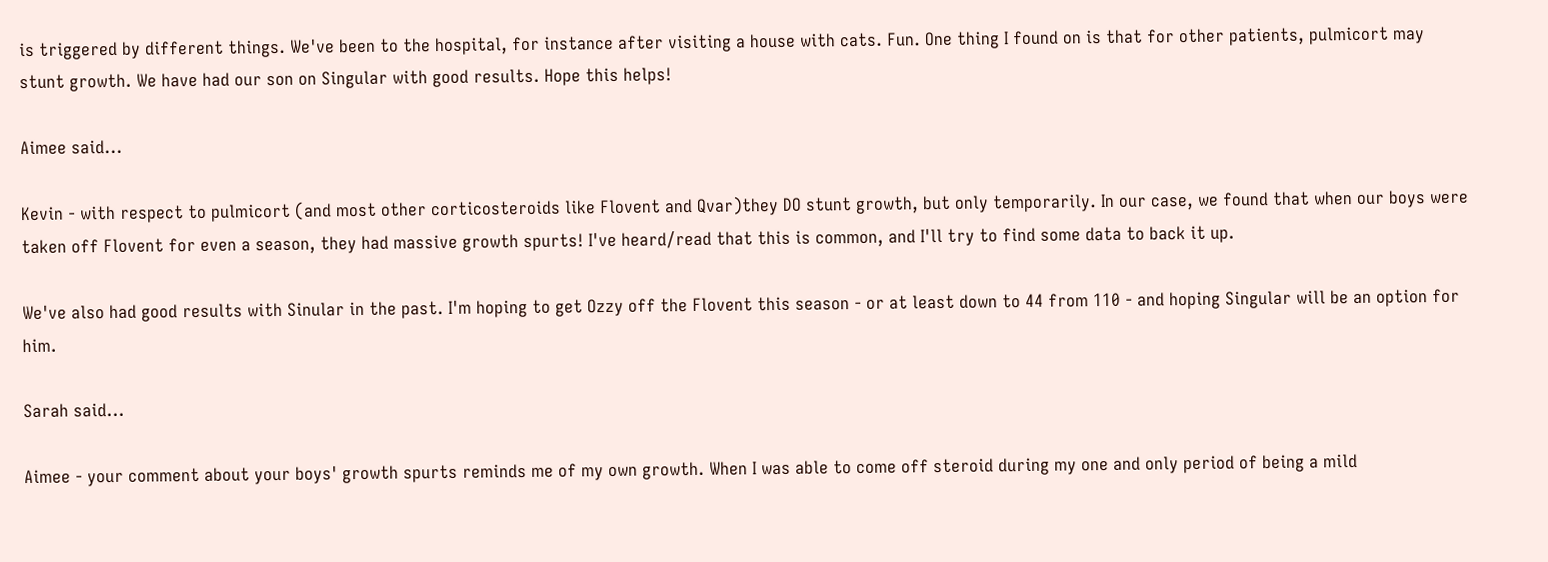is triggered by different things. We've been to the hospital, for instance after visiting a house with cats. Fun. One thing I found on is that for other patients, pulmicort may stunt growth. We have had our son on Singular with good results. Hope this helps!

Aimee said...

Kevin - with respect to pulmicort (and most other corticosteroids like Flovent and Qvar)they DO stunt growth, but only temporarily. In our case, we found that when our boys were taken off Flovent for even a season, they had massive growth spurts! I've heard/read that this is common, and I'll try to find some data to back it up.

We've also had good results with Sinular in the past. I'm hoping to get Ozzy off the Flovent this season - or at least down to 44 from 110 - and hoping Singular will be an option for him.

Sarah said...

Aimee - your comment about your boys' growth spurts reminds me of my own growth. When I was able to come off steroid during my one and only period of being a mild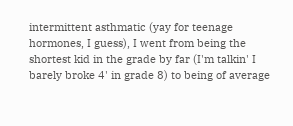intermittent asthmatic (yay for teenage hormones, I guess), I went from being the shortest kid in the grade by far (I'm talkin' I barely broke 4' in grade 8) to being of average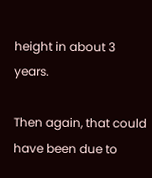height in about 3 years.

Then again, that could have been due to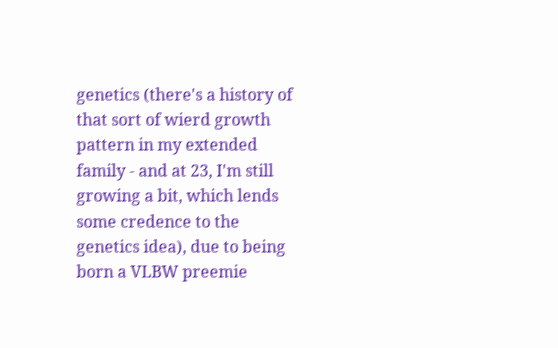genetics (there's a history of that sort of wierd growth pattern in my extended family - and at 23, I'm still growing a bit, which lends some credence to the genetics idea), due to being born a VLBW preemie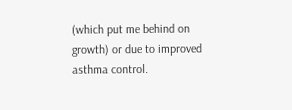(which put me behind on growth) or due to improved asthma control.